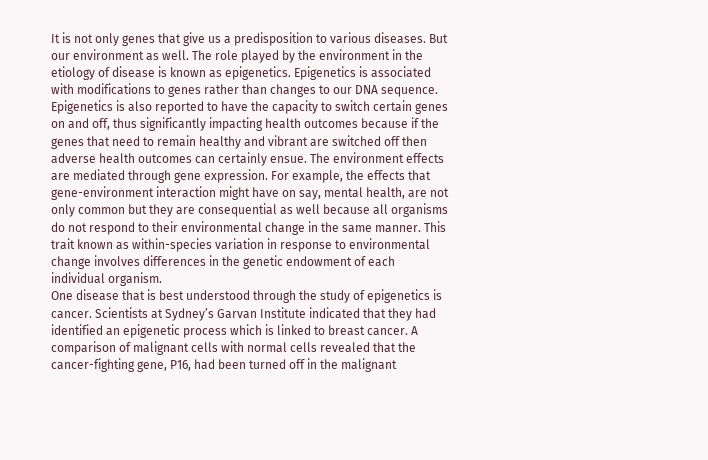It is not only genes that give us a predisposition to various diseases. But our environment as well. The role played by the environment in the etiology of disease is known as epigenetics. Epigenetics is associated with modifications to genes rather than changes to our DNA sequence. Epigenetics is also reported to have the capacity to switch certain genes on and off, thus significantly impacting health outcomes because if the genes that need to remain healthy and vibrant are switched off then adverse health outcomes can certainly ensue. The environment effects are mediated through gene expression. For example, the effects that gene-environment interaction might have on say, mental health, are not only common but they are consequential as well because all organisms do not respond to their environmental change in the same manner. This trait known as within-species variation in response to environmental change involves differences in the genetic endowment of each individual organism.
One disease that is best understood through the study of epigenetics is cancer. Scientists at Sydney’s Garvan Institute indicated that they had identified an epigenetic process which is linked to breast cancer. A comparison of malignant cells with normal cells revealed that the cancer-fighting gene, P16, had been turned off in the malignant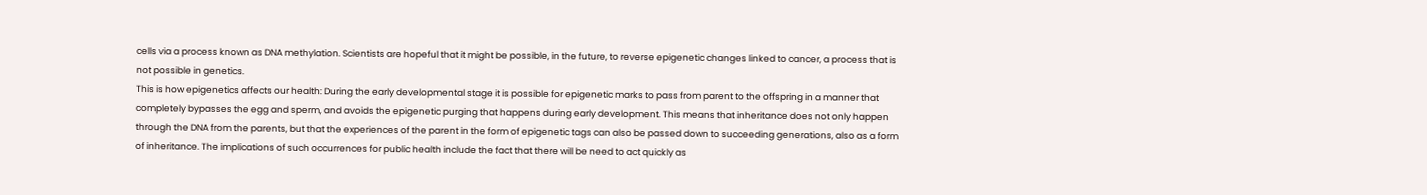cells via a process known as DNA methylation. Scientists are hopeful that it might be possible, in the future, to reverse epigenetic changes linked to cancer, a process that is not possible in genetics.
This is how epigenetics affects our health: During the early developmental stage it is possible for epigenetic marks to pass from parent to the offspring in a manner that completely bypasses the egg and sperm, and avoids the epigenetic purging that happens during early development. This means that inheritance does not only happen through the DNA from the parents, but that the experiences of the parent in the form of epigenetic tags can also be passed down to succeeding generations, also as a form of inheritance. The implications of such occurrences for public health include the fact that there will be need to act quickly as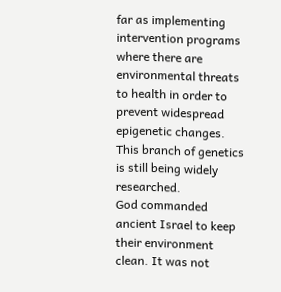far as implementing intervention programs where there are environmental threats to health in order to prevent widespread epigenetic changes. This branch of genetics is still being widely researched.
God commanded ancient Israel to keep their environment clean. It was not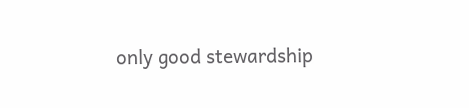only good stewardship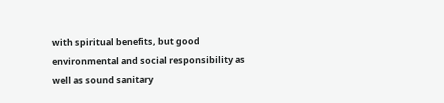with spiritual benefits, but good environmental and social responsibility as well as sound sanitary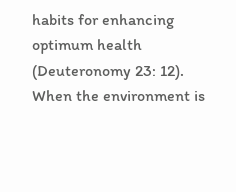habits for enhancing optimum health (Deuteronomy 23: 12). When the environment is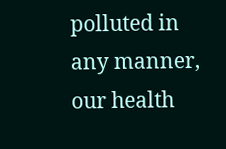polluted in any manner, our health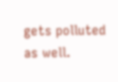gets polluted as well.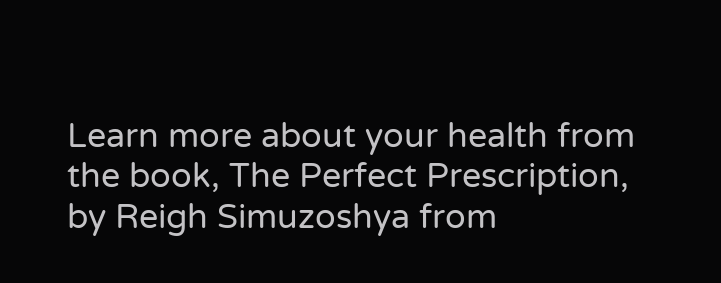Learn more about your health from the book, The Perfect Prescription, by Reigh Simuzoshya from